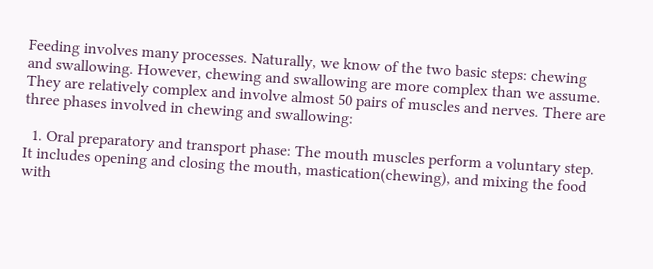Feeding involves many processes. Naturally, we know of the two basic steps: chewing and swallowing. However, chewing and swallowing are more complex than we assume. They are relatively complex and involve almost 50 pairs of muscles and nerves. There are three phases involved in chewing and swallowing:

  1. Oral preparatory and transport phase: The mouth muscles perform a voluntary step. It includes opening and closing the mouth, mastication(chewing), and mixing the food with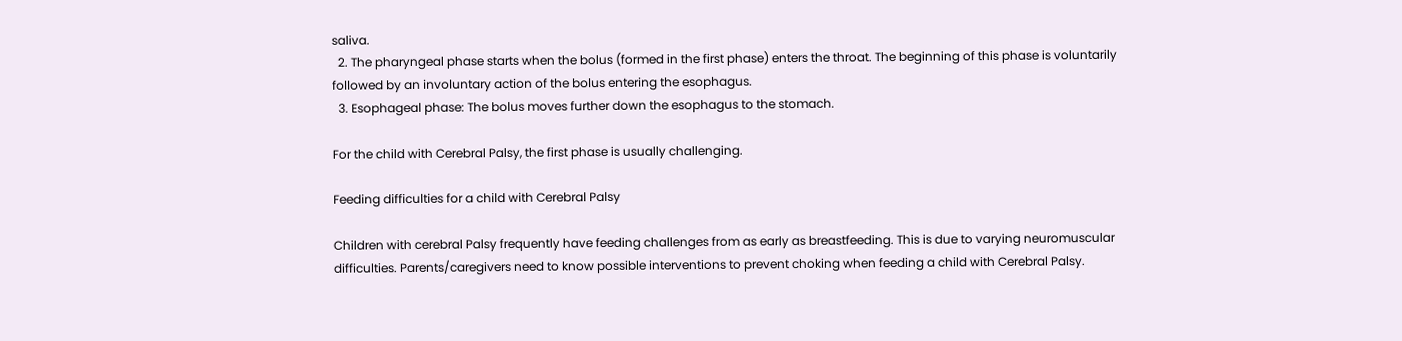saliva.
  2. The pharyngeal phase starts when the bolus (formed in the first phase) enters the throat. The beginning of this phase is voluntarily followed by an involuntary action of the bolus entering the esophagus.
  3. Esophageal phase: The bolus moves further down the esophagus to the stomach.

For the child with Cerebral Palsy, the first phase is usually challenging.

Feeding difficulties for a child with Cerebral Palsy

Children with cerebral Palsy frequently have feeding challenges from as early as breastfeeding. This is due to varying neuromuscular difficulties. Parents/caregivers need to know possible interventions to prevent choking when feeding a child with Cerebral Palsy.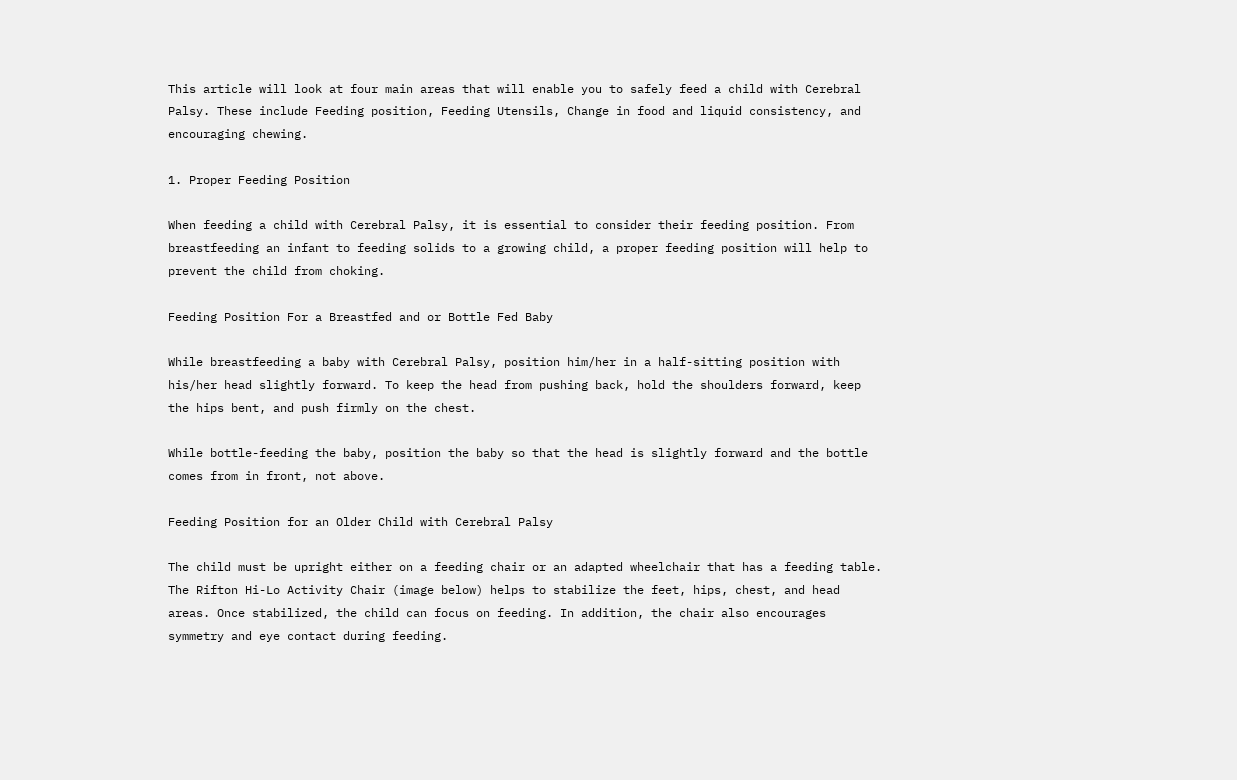This article will look at four main areas that will enable you to safely feed a child with Cerebral Palsy. These include Feeding position, Feeding Utensils, Change in food and liquid consistency, and encouraging chewing.

1. Proper Feeding Position

When feeding a child with Cerebral Palsy, it is essential to consider their feeding position. From breastfeeding an infant to feeding solids to a growing child, a proper feeding position will help to prevent the child from choking.

Feeding Position For a Breastfed and or Bottle Fed Baby

While breastfeeding a baby with Cerebral Palsy, position him/her in a half-sitting position with his/her head slightly forward. To keep the head from pushing back, hold the shoulders forward, keep the hips bent, and push firmly on the chest.

While bottle-feeding the baby, position the baby so that the head is slightly forward and the bottle comes from in front, not above.

Feeding Position for an Older Child with Cerebral Palsy

The child must be upright either on a feeding chair or an adapted wheelchair that has a feeding table. The Rifton Hi-Lo Activity Chair (image below) helps to stabilize the feet, hips, chest, and head areas. Once stabilized, the child can focus on feeding. In addition, the chair also encourages symmetry and eye contact during feeding.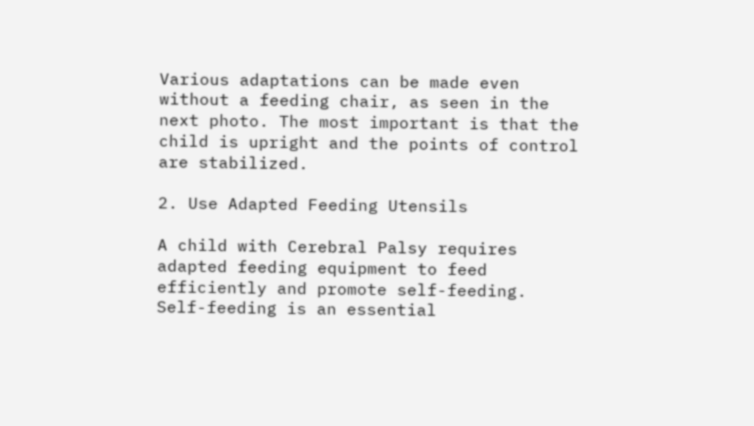Various adaptations can be made even without a feeding chair, as seen in the next photo. The most important is that the child is upright and the points of control are stabilized.

2. Use Adapted Feeding Utensils

A child with Cerebral Palsy requires adapted feeding equipment to feed efficiently and promote self-feeding. Self-feeding is an essential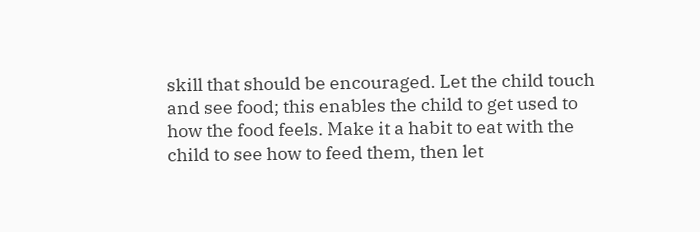skill that should be encouraged. Let the child touch and see food; this enables the child to get used to how the food feels. Make it a habit to eat with the child to see how to feed them, then let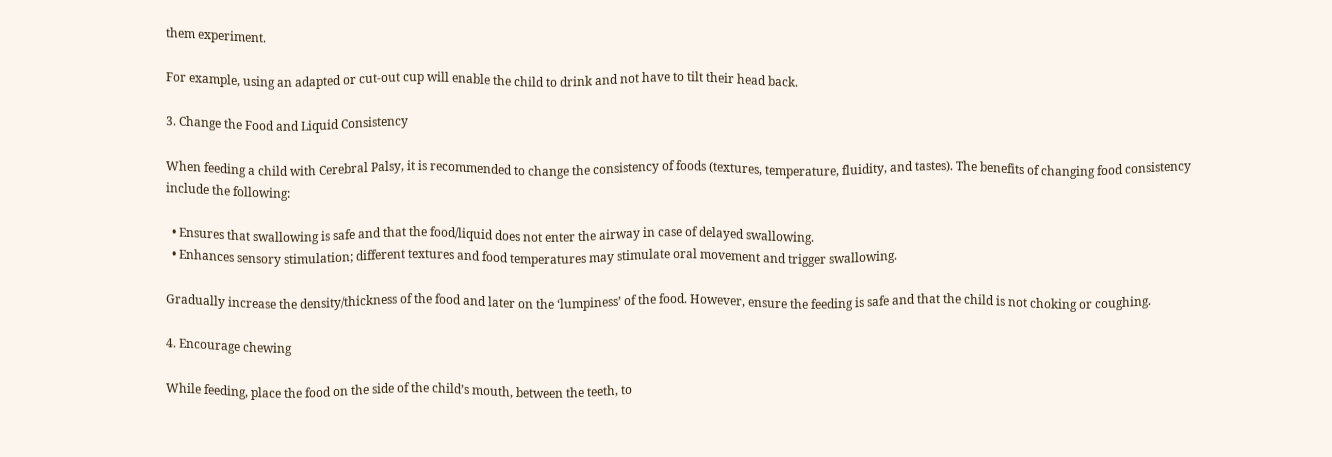them experiment.

For example, using an adapted or cut-out cup will enable the child to drink and not have to tilt their head back.

3. Change the Food and Liquid Consistency

When feeding a child with Cerebral Palsy, it is recommended to change the consistency of foods (textures, temperature, fluidity, and tastes). The benefits of changing food consistency include the following:

  • Ensures that swallowing is safe and that the food/liquid does not enter the airway in case of delayed swallowing.
  • Enhances sensory stimulation; different textures and food temperatures may stimulate oral movement and trigger swallowing.

Gradually increase the density/thickness of the food and later on the ‘lumpiness’ of the food. However, ensure the feeding is safe and that the child is not choking or coughing.

4. Encourage chewing

While feeding, place the food on the side of the child’s mouth, between the teeth, to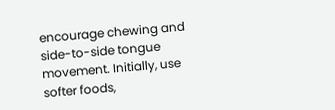encourage chewing and side-to-side tongue movement. Initially, use softer foods,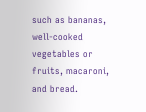such as bananas, well-cooked vegetables or fruits, macaroni, and bread.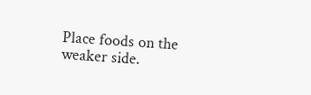Place foods on the weaker side.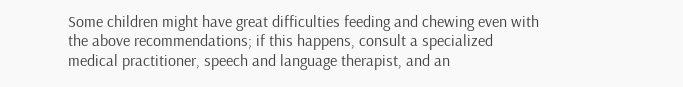Some children might have great difficulties feeding and chewing even with the above recommendations; if this happens, consult a specialized medical practitioner, speech and language therapist, and an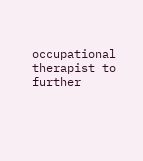occupational therapist to further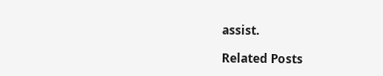assist.

Related Posts